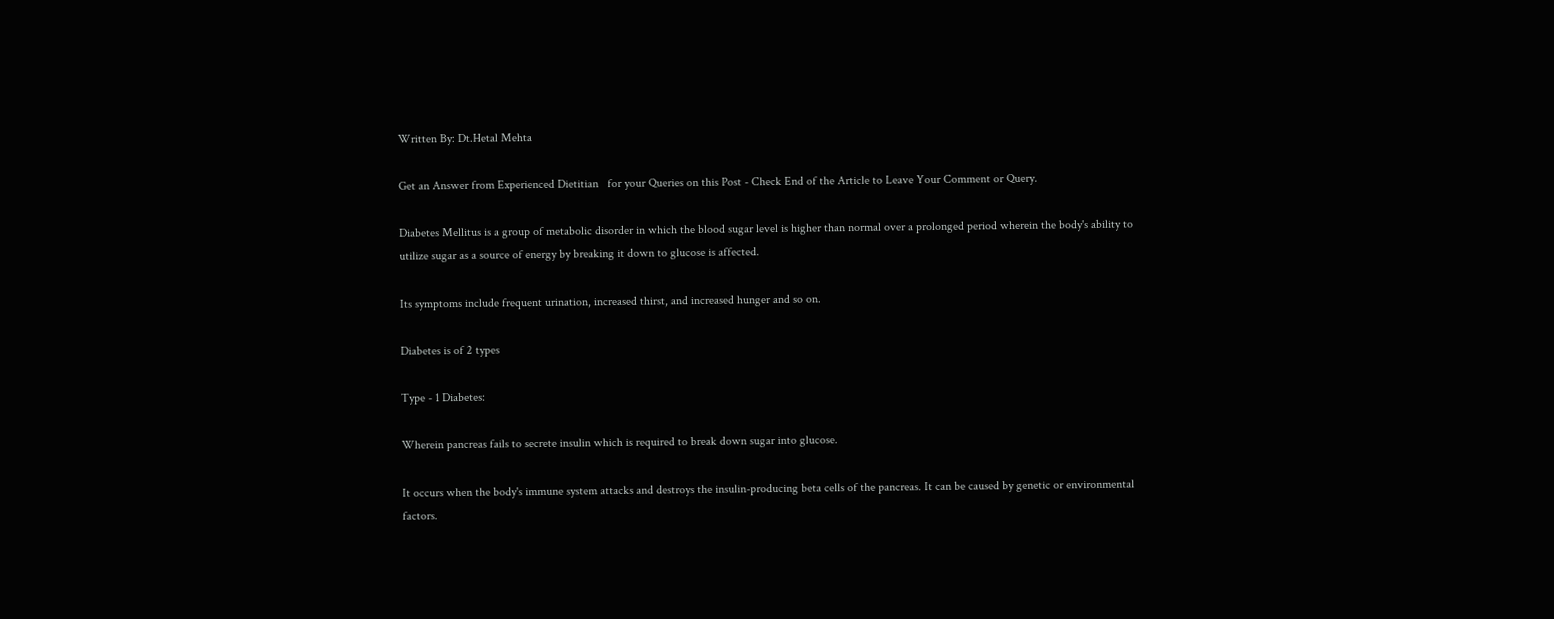Written By: Dt.Hetal Mehta

Get an Answer from Experienced Dietitian   for your Queries on this Post - Check End of the Article to Leave Your Comment or Query.

Diabetes Mellitus is a group of metabolic disorder in which the blood sugar level is higher than normal over a prolonged period wherein the body's ability to utilize sugar as a source of energy by breaking it down to glucose is affected.

Its symptoms include frequent urination, increased thirst, and increased hunger and so on.

Diabetes is of 2 types

Type - 1 Diabetes:

Wherein pancreas fails to secrete insulin which is required to break down sugar into glucose.

It occurs when the body's immune system attacks and destroys the insulin-producing beta cells of the pancreas. It can be caused by genetic or environmental factors.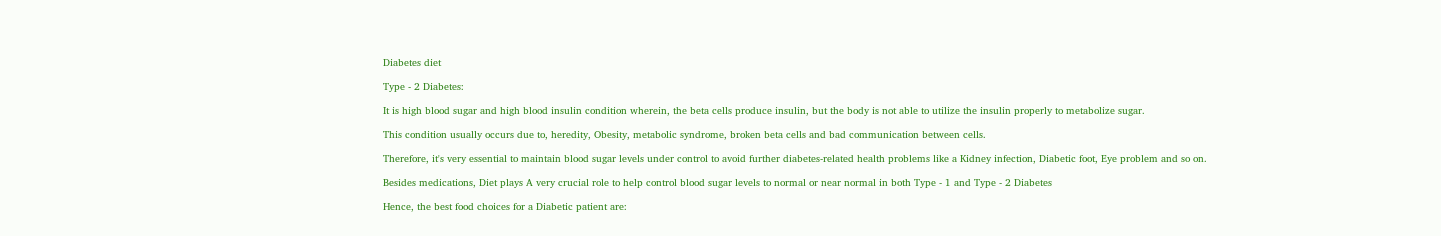Diabetes diet

Type - 2 Diabetes:

It is high blood sugar and high blood insulin condition wherein, the beta cells produce insulin, but the body is not able to utilize the insulin properly to metabolize sugar.

This condition usually occurs due to, heredity, Obesity, metabolic syndrome, broken beta cells and bad communication between cells.

Therefore, it's very essential to maintain blood sugar levels under control to avoid further diabetes-related health problems like a Kidney infection, Diabetic foot, Eye problem and so on.

Besides medications, Diet plays A very crucial role to help control blood sugar levels to normal or near normal in both Type - 1 and Type - 2 Diabetes

Hence, the best food choices for a Diabetic patient are: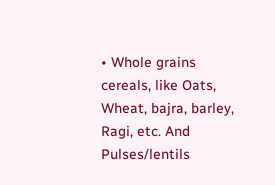• Whole grains cereals, like Oats, Wheat, bajra, barley, Ragi, etc. And Pulses/lentils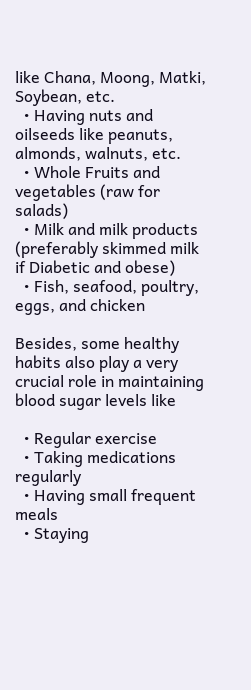like Chana, Moong, Matki, Soybean, etc.
  • Having nuts and oilseeds like peanuts, almonds, walnuts, etc.
  • Whole Fruits and vegetables (raw for salads)
  • Milk and milk products (preferably skimmed milk if Diabetic and obese)
  • Fish, seafood, poultry, eggs, and chicken

Besides, some healthy habits also play a very crucial role in maintaining blood sugar levels like

  • Regular exercise
  • Taking medications regularly
  • Having small frequent meals
  • Staying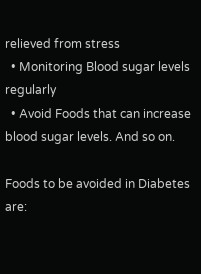relieved from stress
  • Monitoring Blood sugar levels regularly
  • Avoid Foods that can increase blood sugar levels. And so on.

Foods to be avoided in Diabetes are: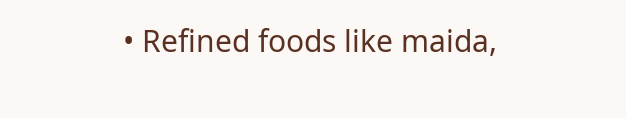• Refined foods like maida,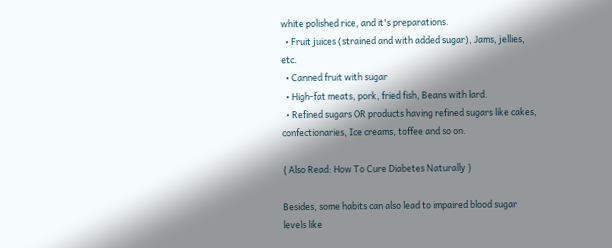white polished rice, and it's preparations.
  • Fruit juices (strained and with added sugar), Jams, jellies, etc.
  • Canned fruit with sugar
  • High-fat meats, pork, fried fish, Beans with lard.
  • Refined sugars OR products having refined sugars like cakes, confectionaries, Ice creams, toffee and so on.

{ Also Read: How To Cure Diabetes Naturally }

Besides, some habits can also lead to impaired blood sugar levels like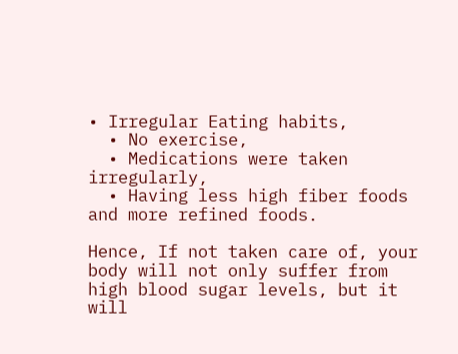• Irregular Eating habits,
  • No exercise,
  • Medications were taken irregularly,
  • Having less high fiber foods and more refined foods.

Hence, If not taken care of, your body will not only suffer from high blood sugar levels, but it will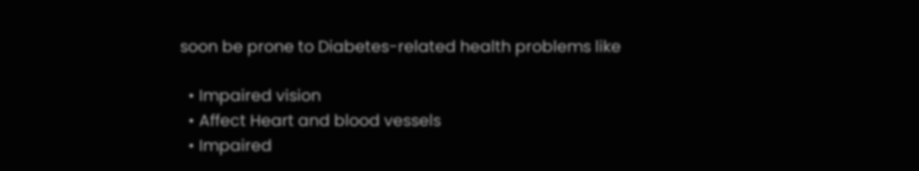soon be prone to Diabetes-related health problems like

  • Impaired vision
  • Affect Heart and blood vessels
  • Impaired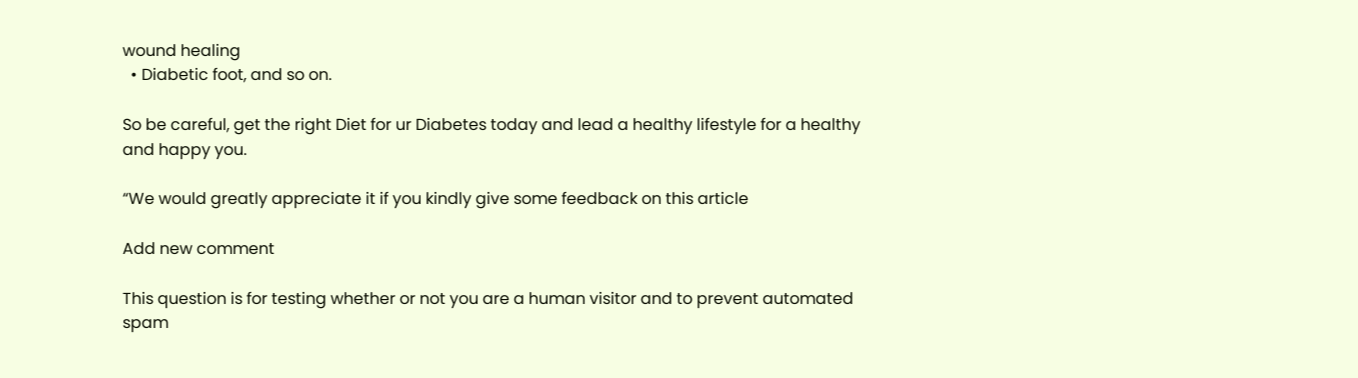wound healing
  • Diabetic foot, and so on.

So be careful, get the right Diet for ur Diabetes today and lead a healthy lifestyle for a healthy and happy you.

“We would greatly appreciate it if you kindly give some feedback on this article

Add new comment

This question is for testing whether or not you are a human visitor and to prevent automated spam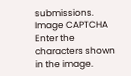submissions. Image CAPTCHA
Enter the characters shown in the image.